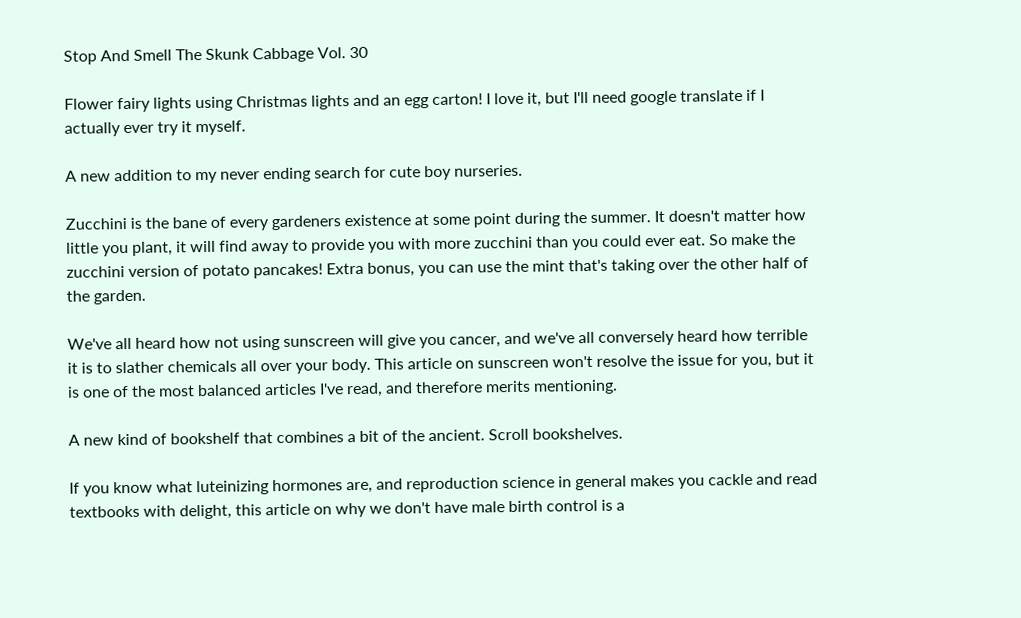Stop And Smell The Skunk Cabbage Vol. 30

Flower fairy lights using Christmas lights and an egg carton! I love it, but I'll need google translate if I actually ever try it myself.

A new addition to my never ending search for cute boy nurseries.

Zucchini is the bane of every gardeners existence at some point during the summer. It doesn't matter how little you plant, it will find away to provide you with more zucchini than you could ever eat. So make the zucchini version of potato pancakes! Extra bonus, you can use the mint that's taking over the other half of the garden.

We've all heard how not using sunscreen will give you cancer, and we've all conversely heard how terrible it is to slather chemicals all over your body. This article on sunscreen won't resolve the issue for you, but it is one of the most balanced articles I've read, and therefore merits mentioning.

A new kind of bookshelf that combines a bit of the ancient. Scroll bookshelves.

If you know what luteinizing hormones are, and reproduction science in general makes you cackle and read textbooks with delight, this article on why we don't have male birth control is a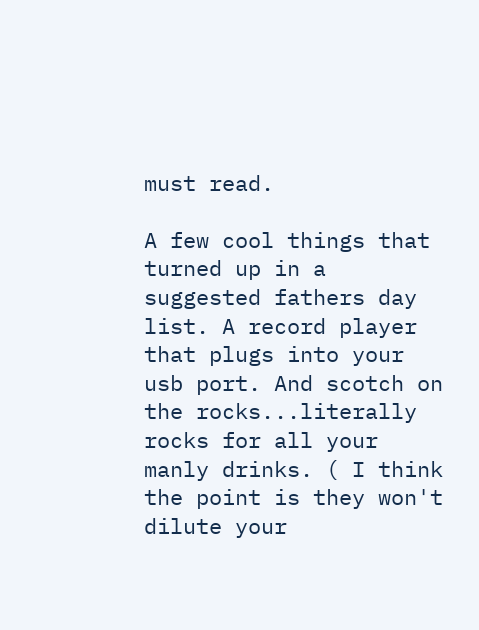must read.

A few cool things that turned up in a suggested fathers day list. A record player that plugs into your usb port. And scotch on the rocks...literally rocks for all your manly drinks. ( I think the point is they won't dilute your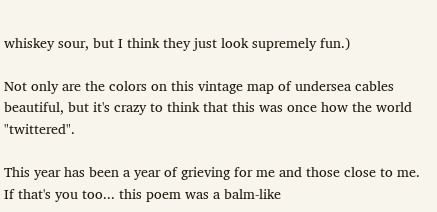whiskey sour, but I think they just look supremely fun.)

Not only are the colors on this vintage map of undersea cables beautiful, but it's crazy to think that this was once how the world "twittered".

This year has been a year of grieving for me and those close to me. If that's you too... this poem was a balm-like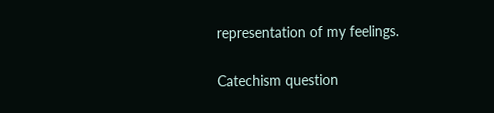representation of my feelings.

Catechism question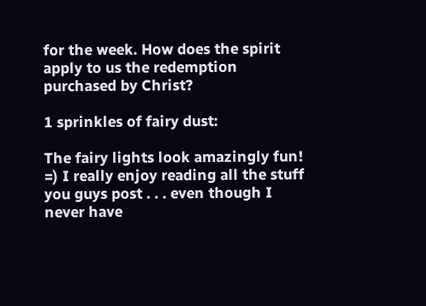for the week. How does the spirit apply to us the redemption purchased by Christ?

1 sprinkles of fairy dust:

The fairy lights look amazingly fun! =) I really enjoy reading all the stuff you guys post . . . even though I never have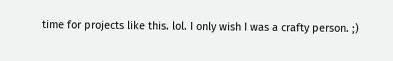time for projects like this. lol. I only wish I was a crafty person. ;)